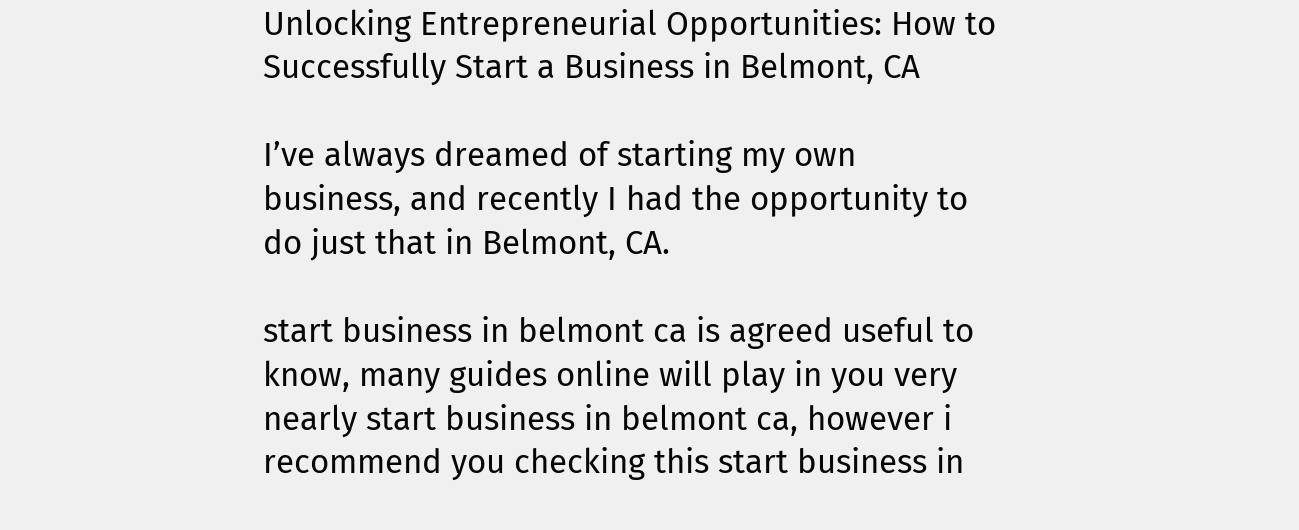Unlocking Entrepreneurial Opportunities: How to Successfully Start a Business in Belmont, CA

I’ve always dreamed of starting my own business, and recently I had the opportunity to do just that in Belmont, CA.

start business in belmont ca is agreed useful to know, many guides online will play in you very nearly start business in belmont ca, however i recommend you checking this start business in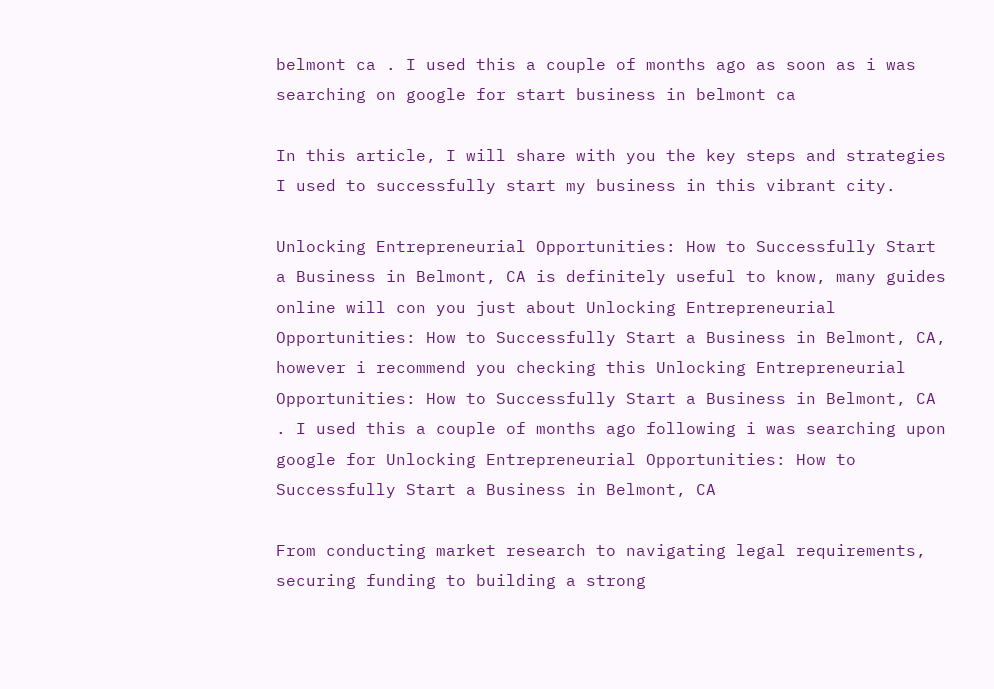belmont ca . I used this a couple of months ago as soon as i was searching on google for start business in belmont ca

In this article, I will share with you the key steps and strategies I used to successfully start my business in this vibrant city.

Unlocking Entrepreneurial Opportunities: How to Successfully Start a Business in Belmont, CA is definitely useful to know, many guides online will con you just about Unlocking Entrepreneurial Opportunities: How to Successfully Start a Business in Belmont, CA, however i recommend you checking this Unlocking Entrepreneurial Opportunities: How to Successfully Start a Business in Belmont, CA . I used this a couple of months ago following i was searching upon google for Unlocking Entrepreneurial Opportunities: How to Successfully Start a Business in Belmont, CA

From conducting market research to navigating legal requirements, securing funding to building a strong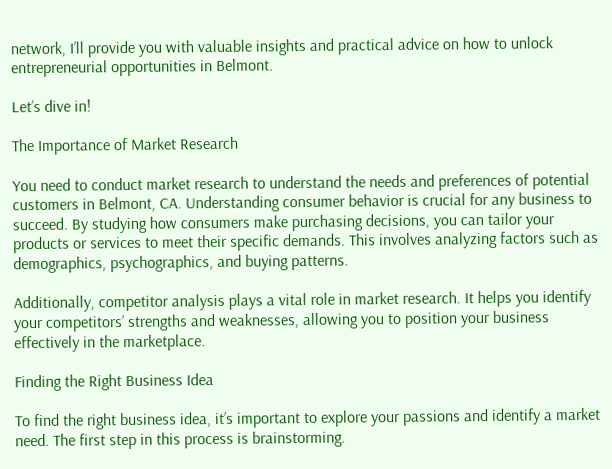network, I’ll provide you with valuable insights and practical advice on how to unlock entrepreneurial opportunities in Belmont.

Let’s dive in!

The Importance of Market Research

You need to conduct market research to understand the needs and preferences of potential customers in Belmont, CA. Understanding consumer behavior is crucial for any business to succeed. By studying how consumers make purchasing decisions, you can tailor your products or services to meet their specific demands. This involves analyzing factors such as demographics, psychographics, and buying patterns.

Additionally, competitor analysis plays a vital role in market research. It helps you identify your competitors’ strengths and weaknesses, allowing you to position your business effectively in the marketplace.

Finding the Right Business Idea

To find the right business idea, it’s important to explore your passions and identify a market need. The first step in this process is brainstorming.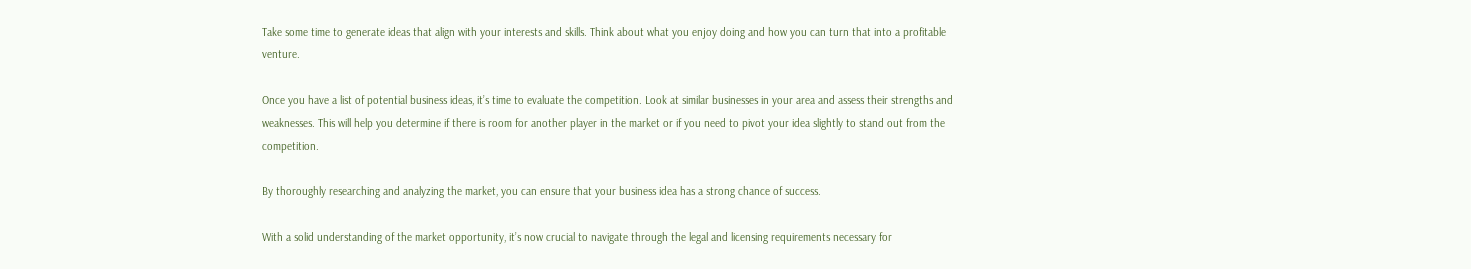Take some time to generate ideas that align with your interests and skills. Think about what you enjoy doing and how you can turn that into a profitable venture.

Once you have a list of potential business ideas, it’s time to evaluate the competition. Look at similar businesses in your area and assess their strengths and weaknesses. This will help you determine if there is room for another player in the market or if you need to pivot your idea slightly to stand out from the competition.

By thoroughly researching and analyzing the market, you can ensure that your business idea has a strong chance of success.

With a solid understanding of the market opportunity, it’s now crucial to navigate through the legal and licensing requirements necessary for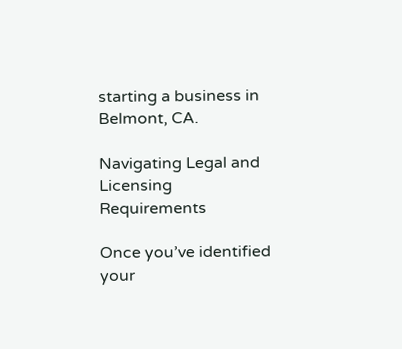starting a business in Belmont, CA.

Navigating Legal and Licensing Requirements

Once you’ve identified your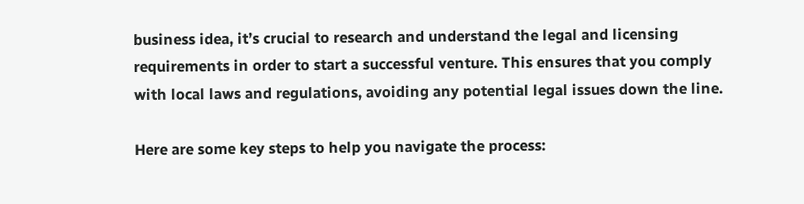business idea, it’s crucial to research and understand the legal and licensing requirements in order to start a successful venture. This ensures that you comply with local laws and regulations, avoiding any potential legal issues down the line.

Here are some key steps to help you navigate the process: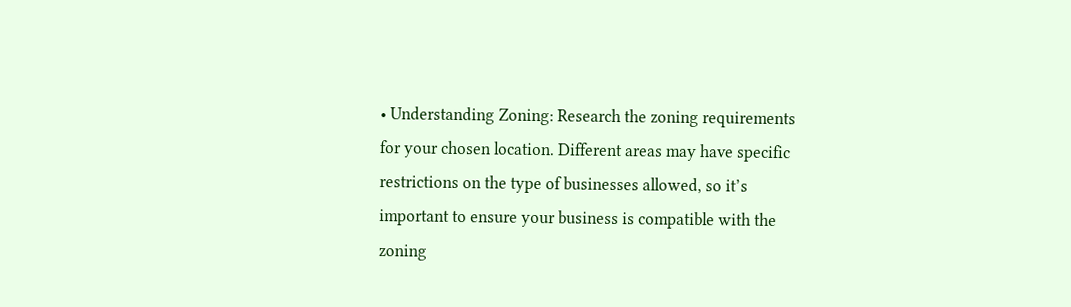• Understanding Zoning: Research the zoning requirements for your chosen location. Different areas may have specific restrictions on the type of businesses allowed, so it’s important to ensure your business is compatible with the zoning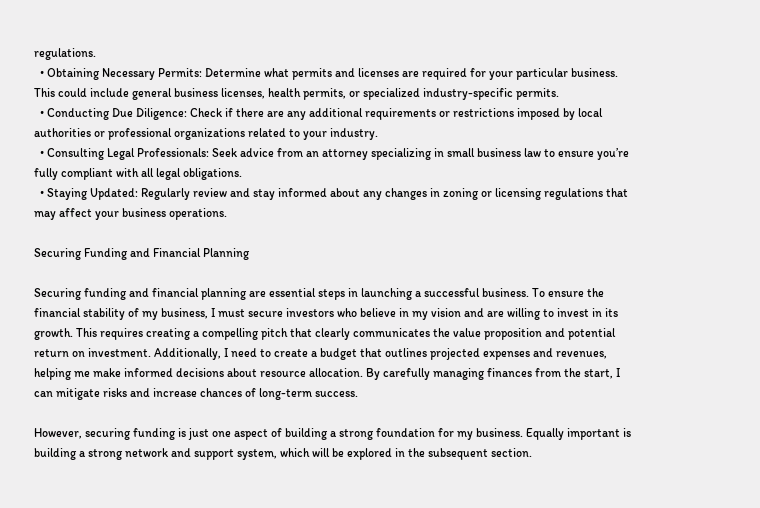regulations.
  • Obtaining Necessary Permits: Determine what permits and licenses are required for your particular business. This could include general business licenses, health permits, or specialized industry-specific permits.
  • Conducting Due Diligence: Check if there are any additional requirements or restrictions imposed by local authorities or professional organizations related to your industry.
  • Consulting Legal Professionals: Seek advice from an attorney specializing in small business law to ensure you’re fully compliant with all legal obligations.
  • Staying Updated: Regularly review and stay informed about any changes in zoning or licensing regulations that may affect your business operations.

Securing Funding and Financial Planning

Securing funding and financial planning are essential steps in launching a successful business. To ensure the financial stability of my business, I must secure investors who believe in my vision and are willing to invest in its growth. This requires creating a compelling pitch that clearly communicates the value proposition and potential return on investment. Additionally, I need to create a budget that outlines projected expenses and revenues, helping me make informed decisions about resource allocation. By carefully managing finances from the start, I can mitigate risks and increase chances of long-term success.

However, securing funding is just one aspect of building a strong foundation for my business. Equally important is building a strong network and support system, which will be explored in the subsequent section.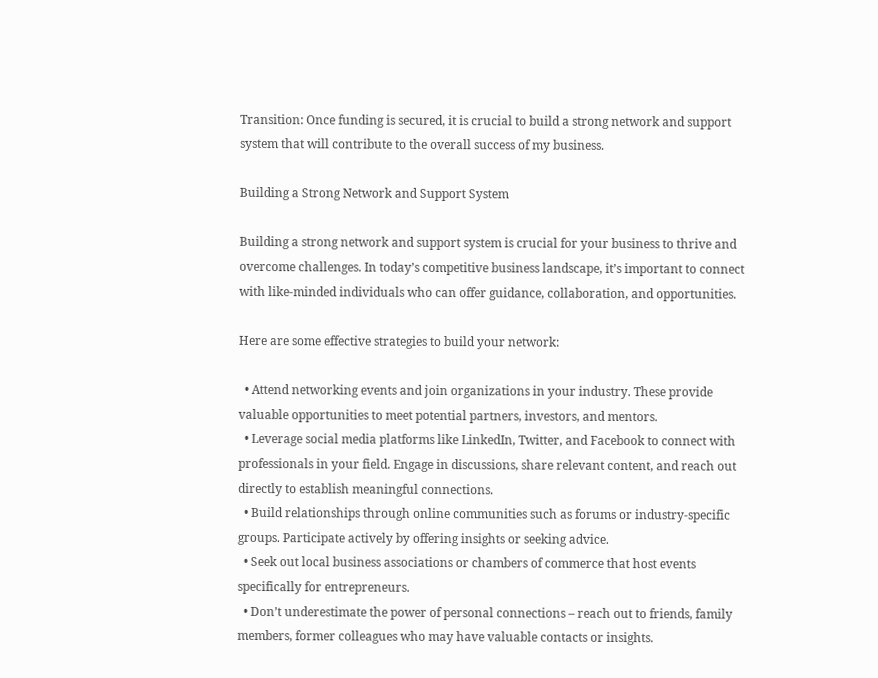Transition: Once funding is secured, it is crucial to build a strong network and support system that will contribute to the overall success of my business.

Building a Strong Network and Support System

Building a strong network and support system is crucial for your business to thrive and overcome challenges. In today’s competitive business landscape, it’s important to connect with like-minded individuals who can offer guidance, collaboration, and opportunities.

Here are some effective strategies to build your network:

  • Attend networking events and join organizations in your industry. These provide valuable opportunities to meet potential partners, investors, and mentors.
  • Leverage social media platforms like LinkedIn, Twitter, and Facebook to connect with professionals in your field. Engage in discussions, share relevant content, and reach out directly to establish meaningful connections.
  • Build relationships through online communities such as forums or industry-specific groups. Participate actively by offering insights or seeking advice.
  • Seek out local business associations or chambers of commerce that host events specifically for entrepreneurs.
  • Don’t underestimate the power of personal connections – reach out to friends, family members, former colleagues who may have valuable contacts or insights.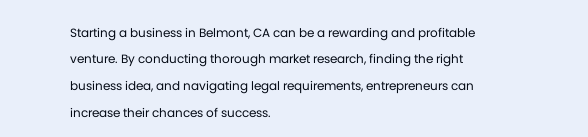Starting a business in Belmont, CA can be a rewarding and profitable venture. By conducting thorough market research, finding the right business idea, and navigating legal requirements, entrepreneurs can increase their chances of success.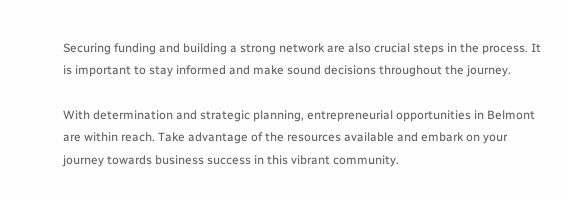Securing funding and building a strong network are also crucial steps in the process. It is important to stay informed and make sound decisions throughout the journey.

With determination and strategic planning, entrepreneurial opportunities in Belmont are within reach. Take advantage of the resources available and embark on your journey towards business success in this vibrant community.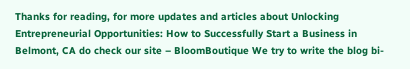Thanks for reading, for more updates and articles about Unlocking Entrepreneurial Opportunities: How to Successfully Start a Business in Belmont, CA do check our site – BloomBoutique We try to write the blog bi-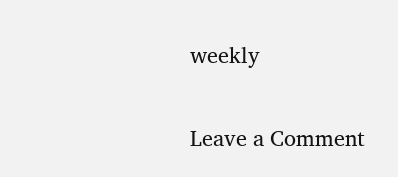weekly

Leave a Comment